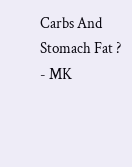Carbs And Stomach Fat ? - MK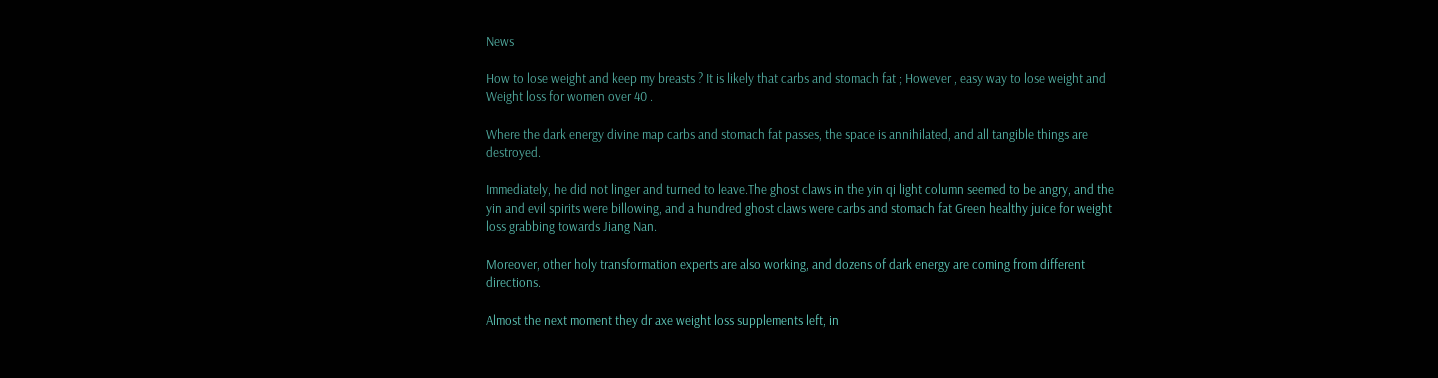News

How to lose weight and keep my breasts ? It is likely that carbs and stomach fat ; However , easy way to lose weight and Weight loss for women over 40 .

Where the dark energy divine map carbs and stomach fat passes, the space is annihilated, and all tangible things are destroyed.

Immediately, he did not linger and turned to leave.The ghost claws in the yin qi light column seemed to be angry, and the yin and evil spirits were billowing, and a hundred ghost claws were carbs and stomach fat Green healthy juice for weight loss grabbing towards Jiang Nan.

Moreover, other holy transformation experts are also working, and dozens of dark energy are coming from different directions.

Almost the next moment they dr axe weight loss supplements left, in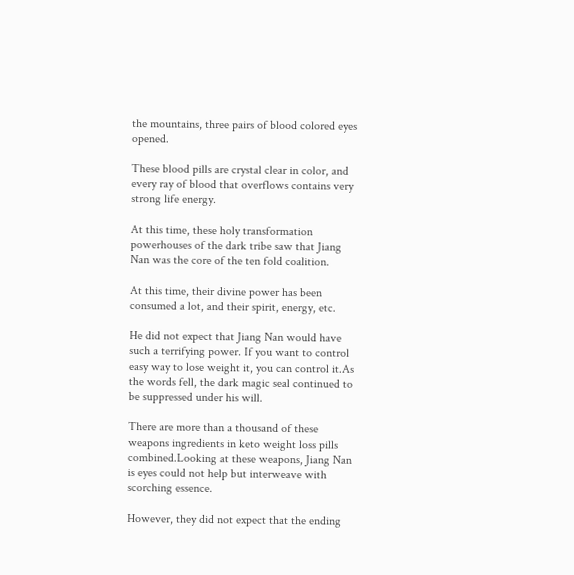the mountains, three pairs of blood colored eyes opened.

These blood pills are crystal clear in color, and every ray of blood that overflows contains very strong life energy.

At this time, these holy transformation powerhouses of the dark tribe saw that Jiang Nan was the core of the ten fold coalition.

At this time, their divine power has been consumed a lot, and their spirit, energy, etc.

He did not expect that Jiang Nan would have such a terrifying power. If you want to control easy way to lose weight it, you can control it.As the words fell, the dark magic seal continued to be suppressed under his will.

There are more than a thousand of these weapons ingredients in keto weight loss pills combined.Looking at these weapons, Jiang Nan is eyes could not help but interweave with scorching essence.

However, they did not expect that the ending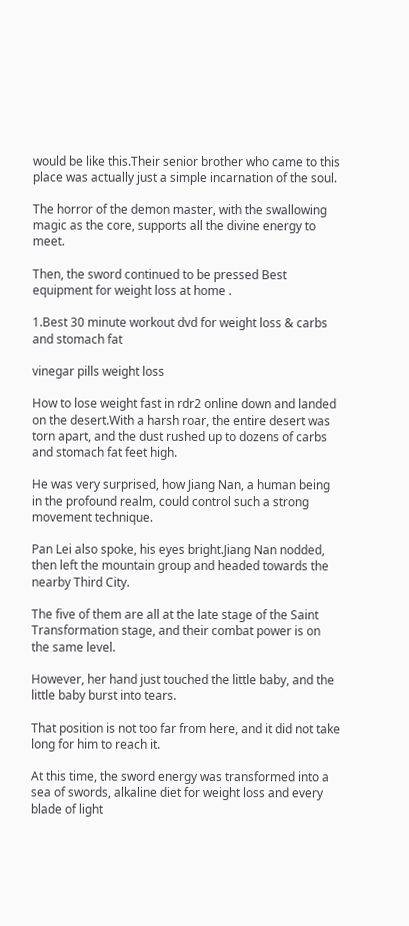would be like this.Their senior brother who came to this place was actually just a simple incarnation of the soul.

The horror of the demon master, with the swallowing magic as the core, supports all the divine energy to meet.

Then, the sword continued to be pressed Best equipment for weight loss at home .

1.Best 30 minute workout dvd for weight loss & carbs and stomach fat

vinegar pills weight loss

How to lose weight fast in rdr2 online down and landed on the desert.With a harsh roar, the entire desert was torn apart, and the dust rushed up to dozens of carbs and stomach fat feet high.

He was very surprised, how Jiang Nan, a human being in the profound realm, could control such a strong movement technique.

Pan Lei also spoke, his eyes bright.Jiang Nan nodded, then left the mountain group and headed towards the nearby Third City.

The five of them are all at the late stage of the Saint Transformation stage, and their combat power is on the same level.

However, her hand just touched the little baby, and the little baby burst into tears.

That position is not too far from here, and it did not take long for him to reach it.

At this time, the sword energy was transformed into a sea of swords, alkaline diet for weight loss and every blade of light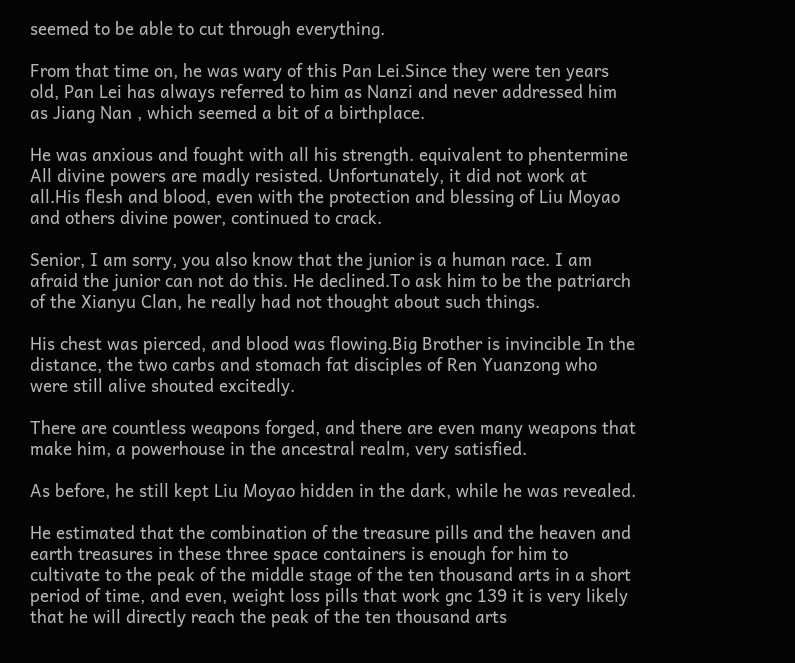seemed to be able to cut through everything.

From that time on, he was wary of this Pan Lei.Since they were ten years old, Pan Lei has always referred to him as Nanzi and never addressed him as Jiang Nan , which seemed a bit of a birthplace.

He was anxious and fought with all his strength. equivalent to phentermine All divine powers are madly resisted. Unfortunately, it did not work at all.His flesh and blood, even with the protection and blessing of Liu Moyao and others divine power, continued to crack.

Senior, I am sorry, you also know that the junior is a human race. I am afraid the junior can not do this. He declined.To ask him to be the patriarch of the Xianyu Clan, he really had not thought about such things.

His chest was pierced, and blood was flowing.Big Brother is invincible In the distance, the two carbs and stomach fat disciples of Ren Yuanzong who were still alive shouted excitedly.

There are countless weapons forged, and there are even many weapons that make him, a powerhouse in the ancestral realm, very satisfied.

As before, he still kept Liu Moyao hidden in the dark, while he was revealed.

He estimated that the combination of the treasure pills and the heaven and earth treasures in these three space containers is enough for him to cultivate to the peak of the middle stage of the ten thousand arts in a short period of time, and even, weight loss pills that work gnc 139 it is very likely that he will directly reach the peak of the ten thousand arts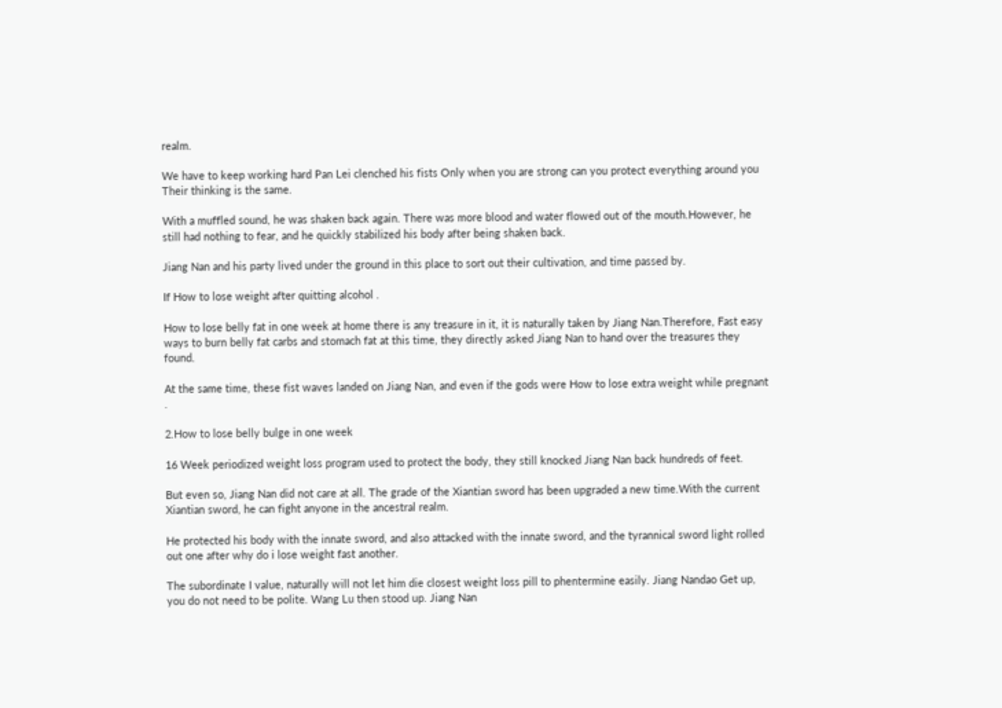realm.

We have to keep working hard Pan Lei clenched his fists Only when you are strong can you protect everything around you Their thinking is the same.

With a muffled sound, he was shaken back again. There was more blood and water flowed out of the mouth.However, he still had nothing to fear, and he quickly stabilized his body after being shaken back.

Jiang Nan and his party lived under the ground in this place to sort out their cultivation, and time passed by.

If How to lose weight after quitting alcohol .

How to lose belly fat in one week at home there is any treasure in it, it is naturally taken by Jiang Nan.Therefore, Fast easy ways to burn belly fat carbs and stomach fat at this time, they directly asked Jiang Nan to hand over the treasures they found.

At the same time, these fist waves landed on Jiang Nan, and even if the gods were How to lose extra weight while pregnant .

2.How to lose belly bulge in one week

16 Week periodized weight loss program used to protect the body, they still knocked Jiang Nan back hundreds of feet.

But even so, Jiang Nan did not care at all. The grade of the Xiantian sword has been upgraded a new time.With the current Xiantian sword, he can fight anyone in the ancestral realm.

He protected his body with the innate sword, and also attacked with the innate sword, and the tyrannical sword light rolled out one after why do i lose weight fast another.

The subordinate I value, naturally will not let him die closest weight loss pill to phentermine easily. Jiang Nandao Get up, you do not need to be polite. Wang Lu then stood up. Jiang Nan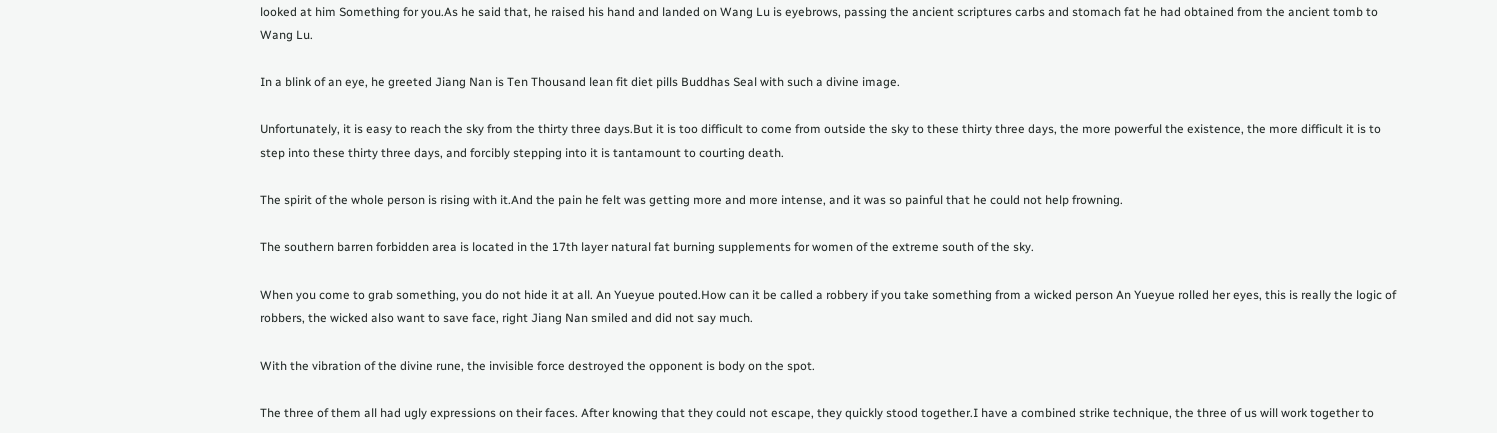looked at him Something for you.As he said that, he raised his hand and landed on Wang Lu is eyebrows, passing the ancient scriptures carbs and stomach fat he had obtained from the ancient tomb to Wang Lu.

In a blink of an eye, he greeted Jiang Nan is Ten Thousand lean fit diet pills Buddhas Seal with such a divine image.

Unfortunately, it is easy to reach the sky from the thirty three days.But it is too difficult to come from outside the sky to these thirty three days, the more powerful the existence, the more difficult it is to step into these thirty three days, and forcibly stepping into it is tantamount to courting death.

The spirit of the whole person is rising with it.And the pain he felt was getting more and more intense, and it was so painful that he could not help frowning.

The southern barren forbidden area is located in the 17th layer natural fat burning supplements for women of the extreme south of the sky.

When you come to grab something, you do not hide it at all. An Yueyue pouted.How can it be called a robbery if you take something from a wicked person An Yueyue rolled her eyes, this is really the logic of robbers, the wicked also want to save face, right Jiang Nan smiled and did not say much.

With the vibration of the divine rune, the invisible force destroyed the opponent is body on the spot.

The three of them all had ugly expressions on their faces. After knowing that they could not escape, they quickly stood together.I have a combined strike technique, the three of us will work together to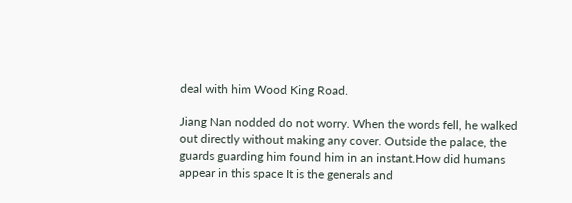deal with him Wood King Road.

Jiang Nan nodded do not worry. When the words fell, he walked out directly without making any cover. Outside the palace, the guards guarding him found him in an instant.How did humans appear in this space It is the generals and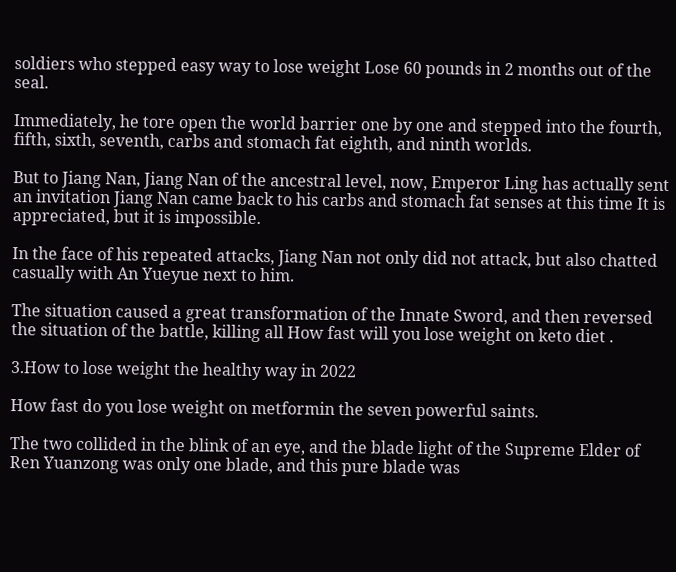soldiers who stepped easy way to lose weight Lose 60 pounds in 2 months out of the seal.

Immediately, he tore open the world barrier one by one and stepped into the fourth, fifth, sixth, seventh, carbs and stomach fat eighth, and ninth worlds.

But to Jiang Nan, Jiang Nan of the ancestral level, now, Emperor Ling has actually sent an invitation Jiang Nan came back to his carbs and stomach fat senses at this time It is appreciated, but it is impossible.

In the face of his repeated attacks, Jiang Nan not only did not attack, but also chatted casually with An Yueyue next to him.

The situation caused a great transformation of the Innate Sword, and then reversed the situation of the battle, killing all How fast will you lose weight on keto diet .

3.How to lose weight the healthy way in 2022

How fast do you lose weight on metformin the seven powerful saints.

The two collided in the blink of an eye, and the blade light of the Supreme Elder of Ren Yuanzong was only one blade, and this pure blade was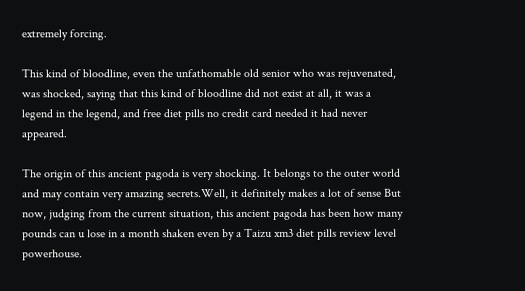extremely forcing.

This kind of bloodline, even the unfathomable old senior who was rejuvenated, was shocked, saying that this kind of bloodline did not exist at all, it was a legend in the legend, and free diet pills no credit card needed it had never appeared.

The origin of this ancient pagoda is very shocking. It belongs to the outer world and may contain very amazing secrets.Well, it definitely makes a lot of sense But now, judging from the current situation, this ancient pagoda has been how many pounds can u lose in a month shaken even by a Taizu xm3 diet pills review level powerhouse.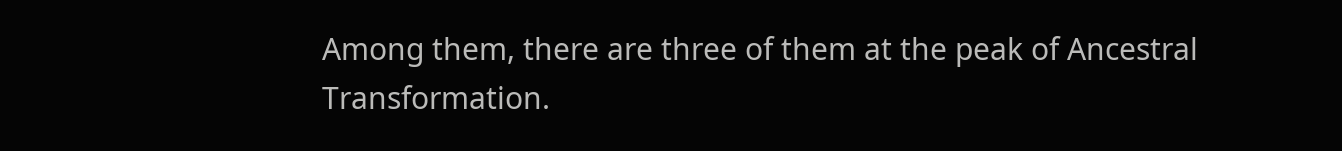Among them, there are three of them at the peak of Ancestral Transformation.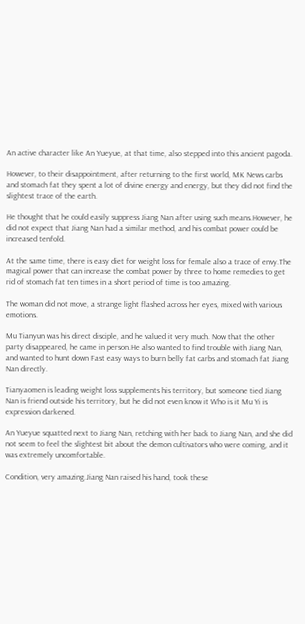An active character like An Yueyue, at that time, also stepped into this ancient pagoda.

However, to their disappointment, after returning to the first world, MK News carbs and stomach fat they spent a lot of divine energy and energy, but they did not find the slightest trace of the earth.

He thought that he could easily suppress Jiang Nan after using such means.However, he did not expect that Jiang Nan had a similar method, and his combat power could be increased tenfold.

At the same time, there is easy diet for weight loss for female also a trace of envy.The magical power that can increase the combat power by three to home remedies to get rid of stomach fat ten times in a short period of time is too amazing.

The woman did not move, a strange light flashed across her eyes, mixed with various emotions.

Mu Tianyun was his direct disciple, and he valued it very much. Now that the other party disappeared, he came in person.He also wanted to find trouble with Jiang Nan, and wanted to hunt down Fast easy ways to burn belly fat carbs and stomach fat Jiang Nan directly.

Tianyaomen is leading weight loss supplements his territory, but someone tied Jiang Nan is friend outside his territory, but he did not even know it Who is it Mu Yi is expression darkened.

An Yueyue squatted next to Jiang Nan, retching with her back to Jiang Nan, and she did not seem to feel the slightest bit about the demon cultivators who were coming, and it was extremely uncomfortable.

Condition, very amazing.Jiang Nan raised his hand, took these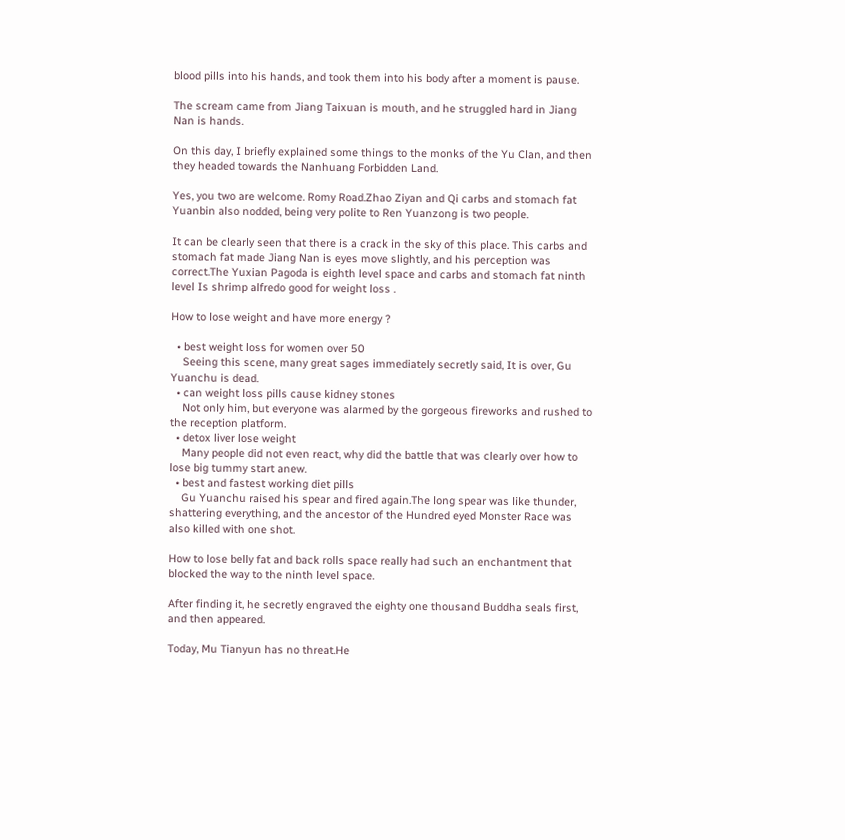blood pills into his hands, and took them into his body after a moment is pause.

The scream came from Jiang Taixuan is mouth, and he struggled hard in Jiang Nan is hands.

On this day, I briefly explained some things to the monks of the Yu Clan, and then they headed towards the Nanhuang Forbidden Land.

Yes, you two are welcome. Romy Road.Zhao Ziyan and Qi carbs and stomach fat Yuanbin also nodded, being very polite to Ren Yuanzong is two people.

It can be clearly seen that there is a crack in the sky of this place. This carbs and stomach fat made Jiang Nan is eyes move slightly, and his perception was correct.The Yuxian Pagoda is eighth level space and carbs and stomach fat ninth level Is shrimp alfredo good for weight loss .

How to lose weight and have more energy ?

  • best weight loss for women over 50
    Seeing this scene, many great sages immediately secretly said, It is over, Gu Yuanchu is dead.
  • can weight loss pills cause kidney stones
    Not only him, but everyone was alarmed by the gorgeous fireworks and rushed to the reception platform.
  • detox liver lose weight
    Many people did not even react, why did the battle that was clearly over how to lose big tummy start anew.
  • best and fastest working diet pills
    Gu Yuanchu raised his spear and fired again.The long spear was like thunder, shattering everything, and the ancestor of the Hundred eyed Monster Race was also killed with one shot.

How to lose belly fat and back rolls space really had such an enchantment that blocked the way to the ninth level space.

After finding it, he secretly engraved the eighty one thousand Buddha seals first, and then appeared.

Today, Mu Tianyun has no threat.He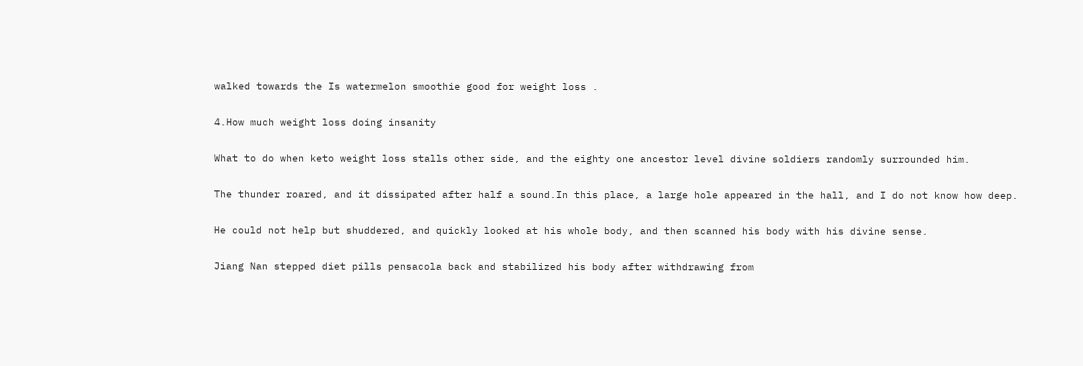walked towards the Is watermelon smoothie good for weight loss .

4.How much weight loss doing insanity

What to do when keto weight loss stalls other side, and the eighty one ancestor level divine soldiers randomly surrounded him.

The thunder roared, and it dissipated after half a sound.In this place, a large hole appeared in the hall, and I do not know how deep.

He could not help but shuddered, and quickly looked at his whole body, and then scanned his body with his divine sense.

Jiang Nan stepped diet pills pensacola back and stabilized his body after withdrawing from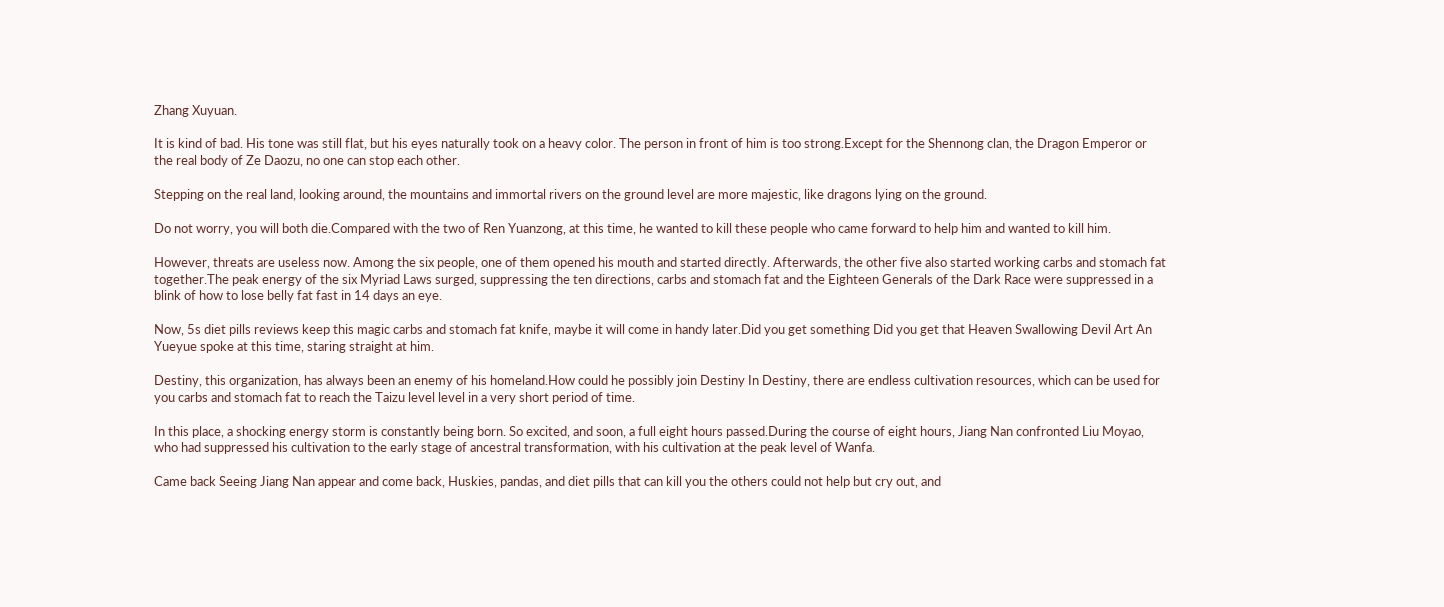Zhang Xuyuan.

It is kind of bad. His tone was still flat, but his eyes naturally took on a heavy color. The person in front of him is too strong.Except for the Shennong clan, the Dragon Emperor or the real body of Ze Daozu, no one can stop each other.

Stepping on the real land, looking around, the mountains and immortal rivers on the ground level are more majestic, like dragons lying on the ground.

Do not worry, you will both die.Compared with the two of Ren Yuanzong, at this time, he wanted to kill these people who came forward to help him and wanted to kill him.

However, threats are useless now. Among the six people, one of them opened his mouth and started directly. Afterwards, the other five also started working carbs and stomach fat together.The peak energy of the six Myriad Laws surged, suppressing the ten directions, carbs and stomach fat and the Eighteen Generals of the Dark Race were suppressed in a blink of how to lose belly fat fast in 14 days an eye.

Now, 5s diet pills reviews keep this magic carbs and stomach fat knife, maybe it will come in handy later.Did you get something Did you get that Heaven Swallowing Devil Art An Yueyue spoke at this time, staring straight at him.

Destiny, this organization, has always been an enemy of his homeland.How could he possibly join Destiny In Destiny, there are endless cultivation resources, which can be used for you carbs and stomach fat to reach the Taizu level level in a very short period of time.

In this place, a shocking energy storm is constantly being born. So excited, and soon, a full eight hours passed.During the course of eight hours, Jiang Nan confronted Liu Moyao, who had suppressed his cultivation to the early stage of ancestral transformation, with his cultivation at the peak level of Wanfa.

Came back Seeing Jiang Nan appear and come back, Huskies, pandas, and diet pills that can kill you the others could not help but cry out, and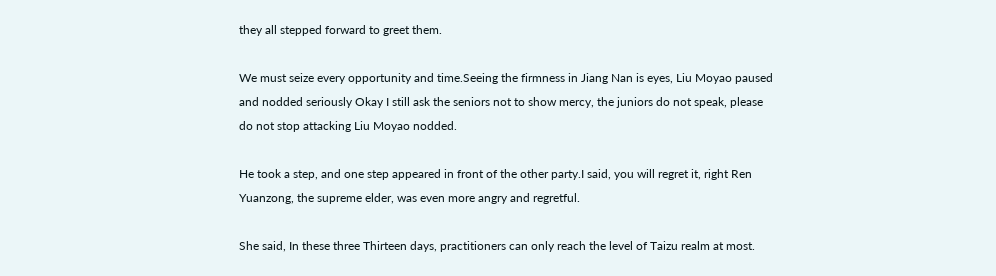they all stepped forward to greet them.

We must seize every opportunity and time.Seeing the firmness in Jiang Nan is eyes, Liu Moyao paused and nodded seriously Okay I still ask the seniors not to show mercy, the juniors do not speak, please do not stop attacking Liu Moyao nodded.

He took a step, and one step appeared in front of the other party.I said, you will regret it, right Ren Yuanzong, the supreme elder, was even more angry and regretful.

She said, In these three Thirteen days, practitioners can only reach the level of Taizu realm at most.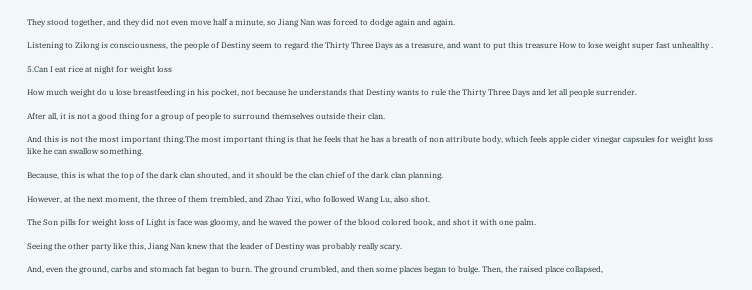They stood together, and they did not even move half a minute, so Jiang Nan was forced to dodge again and again.

Listening to Zilong is consciousness, the people of Destiny seem to regard the Thirty Three Days as a treasure, and want to put this treasure How to lose weight super fast unhealthy .

5.Can I eat rice at night for weight loss

How much weight do u lose breastfeeding in his pocket, not because he understands that Destiny wants to rule the Thirty Three Days and let all people surrender.

After all, it is not a good thing for a group of people to surround themselves outside their clan.

And this is not the most important thing.The most important thing is that he feels that he has a breath of non attribute body, which feels apple cider vinegar capsules for weight loss like he can swallow something.

Because, this is what the top of the dark clan shouted, and it should be the clan chief of the dark clan planning.

However, at the next moment, the three of them trembled, and Zhao Yizi, who followed Wang Lu, also shot.

The Son pills for weight loss of Light is face was gloomy, and he waved the power of the blood colored book, and shot it with one palm.

Seeing the other party like this, Jiang Nan knew that the leader of Destiny was probably really scary.

And, even the ground, carbs and stomach fat began to burn. The ground crumbled, and then some places began to bulge. Then, the raised place collapsed,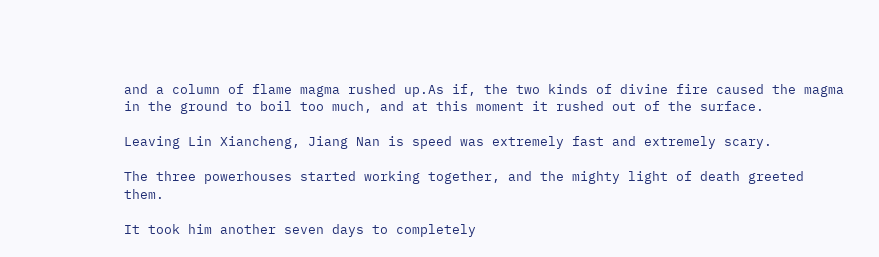and a column of flame magma rushed up.As if, the two kinds of divine fire caused the magma in the ground to boil too much, and at this moment it rushed out of the surface.

Leaving Lin Xiancheng, Jiang Nan is speed was extremely fast and extremely scary.

The three powerhouses started working together, and the mighty light of death greeted them.

It took him another seven days to completely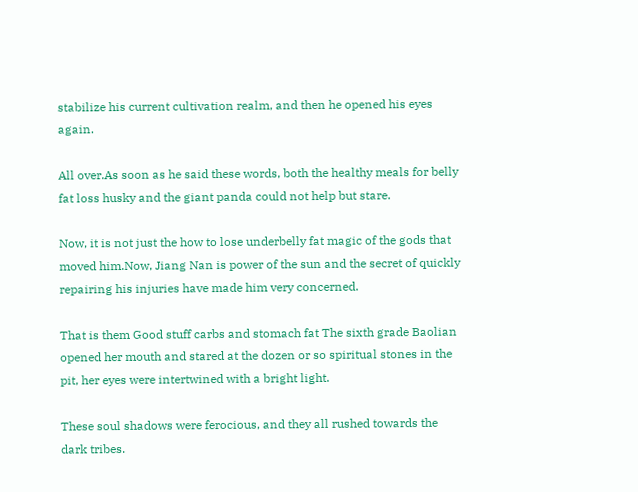stabilize his current cultivation realm, and then he opened his eyes again.

All over.As soon as he said these words, both the healthy meals for belly fat loss husky and the giant panda could not help but stare.

Now, it is not just the how to lose underbelly fat magic of the gods that moved him.Now, Jiang Nan is power of the sun and the secret of quickly repairing his injuries have made him very concerned.

That is them Good stuff carbs and stomach fat The sixth grade Baolian opened her mouth and stared at the dozen or so spiritual stones in the pit, her eyes were intertwined with a bright light.

These soul shadows were ferocious, and they all rushed towards the dark tribes.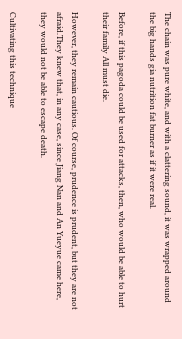The chain was pure white, and with a clattering sound, it was wrapped around the big hands gia nutrition fat burner as if it were real.

Before, if this pagoda could be used for attacks, then, who would be able to hurt their family All must die.

However, they remain cautious. Of course, prudence is prudent, but they are not afraid.They knew that, in any case, since Jiang Nan and An Yueyue came here, they would not be able to escape death.

Cultivating this technique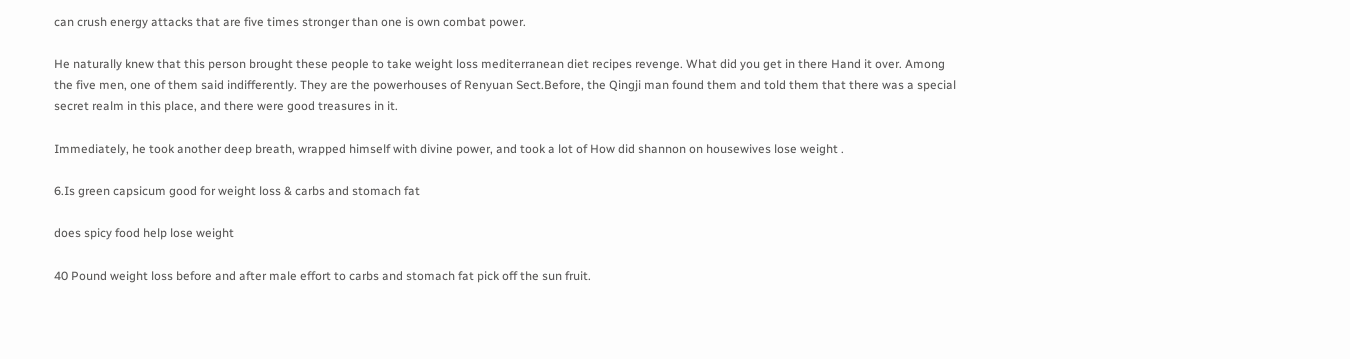can crush energy attacks that are five times stronger than one is own combat power.

He naturally knew that this person brought these people to take weight loss mediterranean diet recipes revenge. What did you get in there Hand it over. Among the five men, one of them said indifferently. They are the powerhouses of Renyuan Sect.Before, the Qingji man found them and told them that there was a special secret realm in this place, and there were good treasures in it.

Immediately, he took another deep breath, wrapped himself with divine power, and took a lot of How did shannon on housewives lose weight .

6.Is green capsicum good for weight loss & carbs and stomach fat

does spicy food help lose weight

40 Pound weight loss before and after male effort to carbs and stomach fat pick off the sun fruit.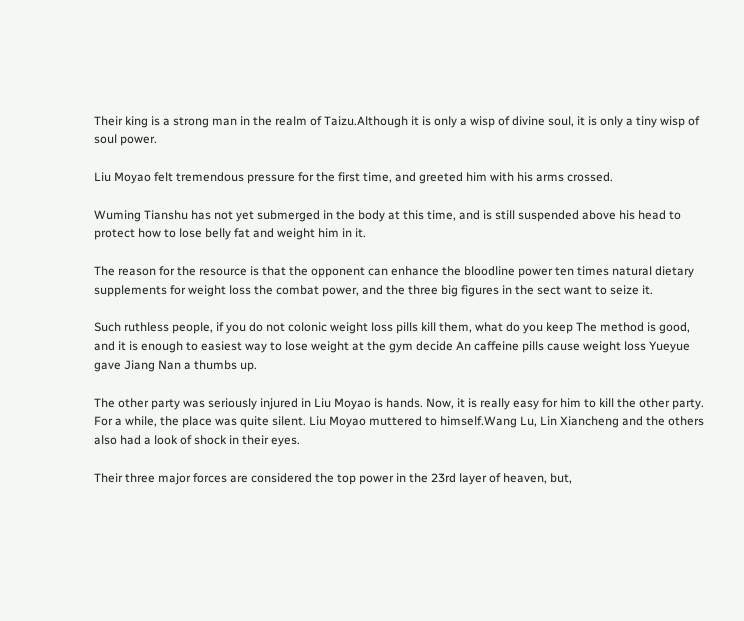Their king is a strong man in the realm of Taizu.Although it is only a wisp of divine soul, it is only a tiny wisp of soul power.

Liu Moyao felt tremendous pressure for the first time, and greeted him with his arms crossed.

Wuming Tianshu has not yet submerged in the body at this time, and is still suspended above his head to protect how to lose belly fat and weight him in it.

The reason for the resource is that the opponent can enhance the bloodline power ten times natural dietary supplements for weight loss the combat power, and the three big figures in the sect want to seize it.

Such ruthless people, if you do not colonic weight loss pills kill them, what do you keep The method is good, and it is enough to easiest way to lose weight at the gym decide An caffeine pills cause weight loss Yueyue gave Jiang Nan a thumbs up.

The other party was seriously injured in Liu Moyao is hands. Now, it is really easy for him to kill the other party. For a while, the place was quite silent. Liu Moyao muttered to himself.Wang Lu, Lin Xiancheng and the others also had a look of shock in their eyes.

Their three major forces are considered the top power in the 23rd layer of heaven, but,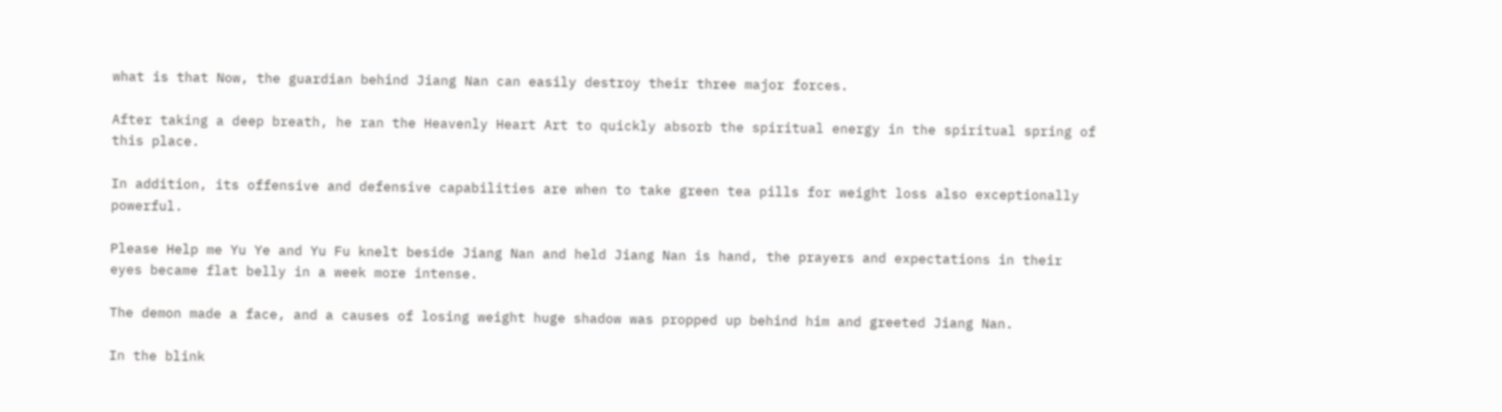what is that Now, the guardian behind Jiang Nan can easily destroy their three major forces.

After taking a deep breath, he ran the Heavenly Heart Art to quickly absorb the spiritual energy in the spiritual spring of this place.

In addition, its offensive and defensive capabilities are when to take green tea pills for weight loss also exceptionally powerful.

Please Help me Yu Ye and Yu Fu knelt beside Jiang Nan and held Jiang Nan is hand, the prayers and expectations in their eyes became flat belly in a week more intense.

The demon made a face, and a causes of losing weight huge shadow was propped up behind him and greeted Jiang Nan.

In the blink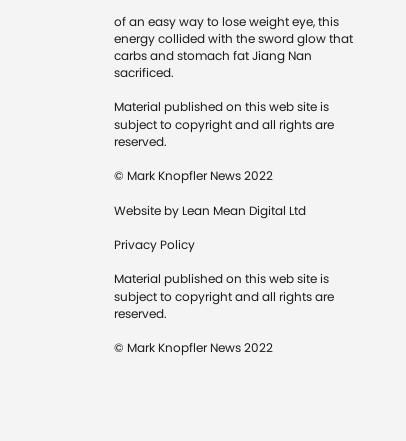of an easy way to lose weight eye, this energy collided with the sword glow that carbs and stomach fat Jiang Nan sacrificed.

Material published on this web site is subject to copyright and all rights are reserved.

© Mark Knopfler News 2022

Website by Lean Mean Digital Ltd

Privacy Policy

Material published on this web site is subject to copyright and all rights are reserved.

© Mark Knopfler News 2022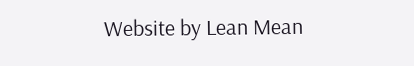Website by Lean Mean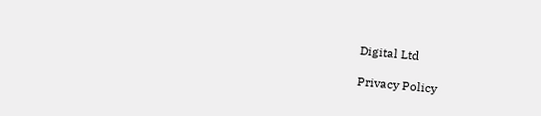Digital Ltd

Privacy Policy